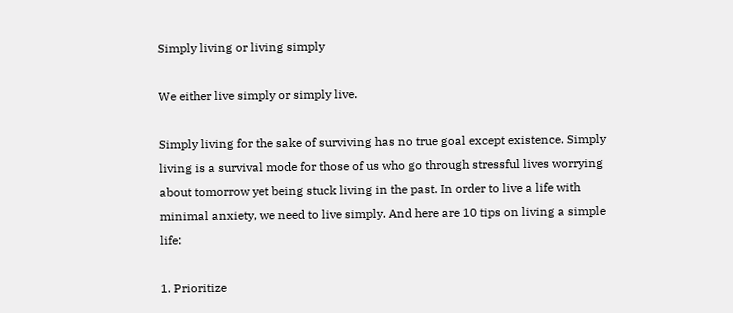Simply living or living simply

We either live simply or simply live.

Simply living for the sake of surviving has no true goal except existence. Simply living is a survival mode for those of us who go through stressful lives worrying about tomorrow yet being stuck living in the past. In order to live a life with minimal anxiety, we need to live simply. And here are 10 tips on living a simple life:

1. Prioritize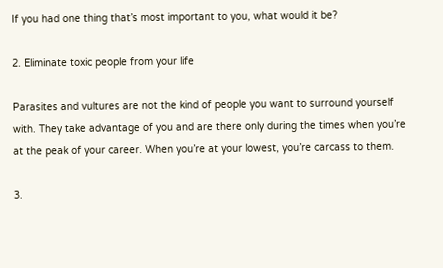If you had one thing that’s most important to you, what would it be?

2. Eliminate toxic people from your life

Parasites and vultures are not the kind of people you want to surround yourself with. They take advantage of you and are there only during the times when you’re at the peak of your career. When you’re at your lowest, you’re carcass to them.

3.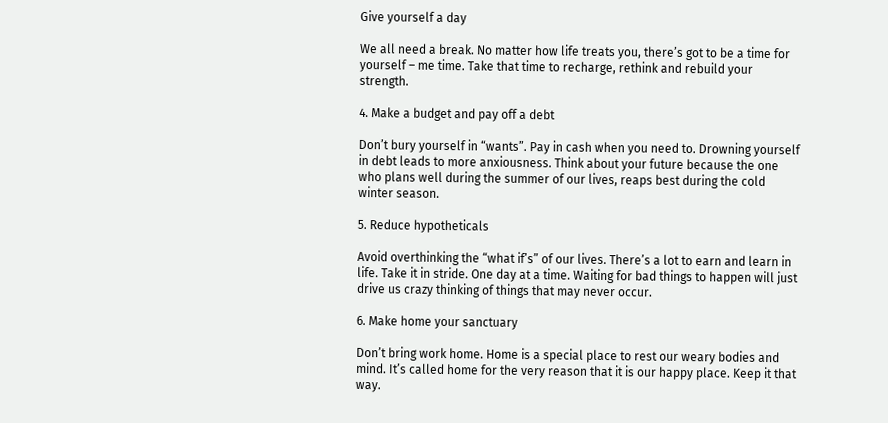Give yourself a day

We all need a break. No matter how life treats you, there’s got to be a time for yourself – me time. Take that time to recharge, rethink and rebuild your strength.

4. Make a budget and pay off a debt

Don’t bury yourself in “wants”. Pay in cash when you need to. Drowning yourself in debt leads to more anxiousness. Think about your future because the one who plans well during the summer of our lives, reaps best during the cold winter season.

5. Reduce hypotheticals

Avoid overthinking the “what if’s” of our lives. There’s a lot to earn and learn in life. Take it in stride. One day at a time. Waiting for bad things to happen will just drive us crazy thinking of things that may never occur.

6. Make home your sanctuary

Don’t bring work home. Home is a special place to rest our weary bodies and mind. It’s called home for the very reason that it is our happy place. Keep it that way.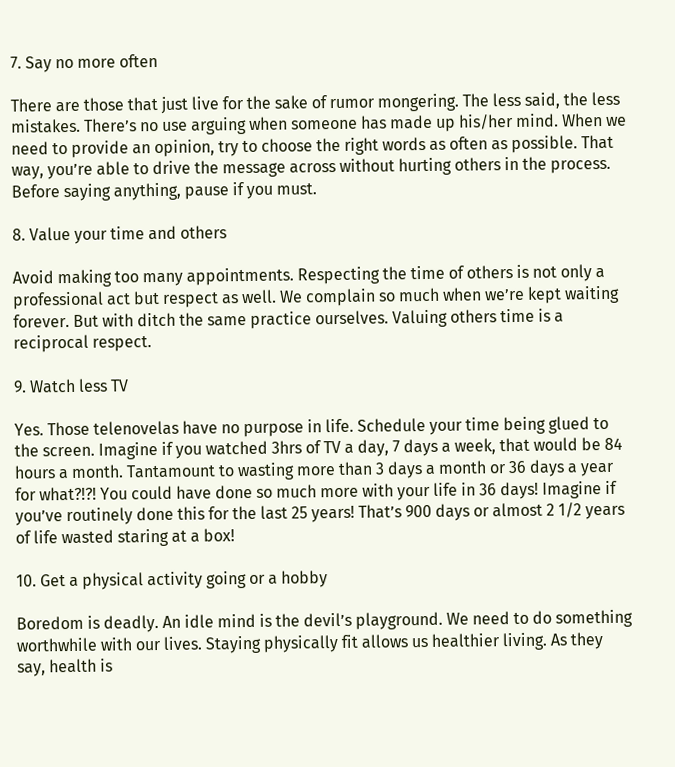7. Say no more often

There are those that just live for the sake of rumor mongering. The less said, the less mistakes. There’s no use arguing when someone has made up his/her mind. When we need to provide an opinion, try to choose the right words as often as possible. That way, you’re able to drive the message across without hurting others in the process. Before saying anything, pause if you must.

8. Value your time and others

Avoid making too many appointments. Respecting the time of others is not only a professional act but respect as well. We complain so much when we’re kept waiting forever. But with ditch the same practice ourselves. Valuing others time is a reciprocal respect.

9. Watch less TV

Yes. Those telenovelas have no purpose in life. Schedule your time being glued to the screen. Imagine if you watched 3hrs of TV a day, 7 days a week, that would be 84 hours a month. Tantamount to wasting more than 3 days a month or 36 days a year for what?!?! You could have done so much more with your life in 36 days! Imagine if you’ve routinely done this for the last 25 years! That’s 900 days or almost 2 1/2 years of life wasted staring at a box!

10. Get a physical activity going or a hobby

Boredom is deadly. An idle mind is the devil’s playground. We need to do something worthwhile with our lives. Staying physically fit allows us healthier living. As they say, health is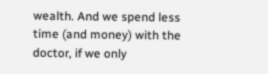wealth. And we spend less time (and money) with the doctor, if we only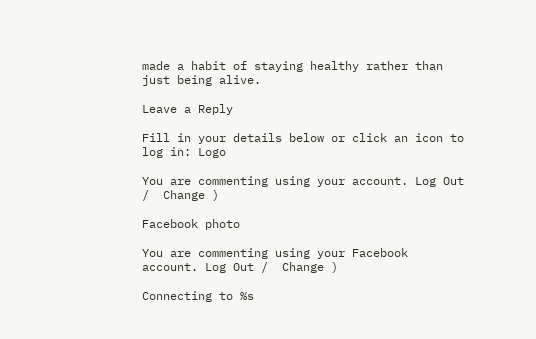made a habit of staying healthy rather than just being alive.

Leave a Reply

Fill in your details below or click an icon to log in: Logo

You are commenting using your account. Log Out /  Change )

Facebook photo

You are commenting using your Facebook account. Log Out /  Change )

Connecting to %s